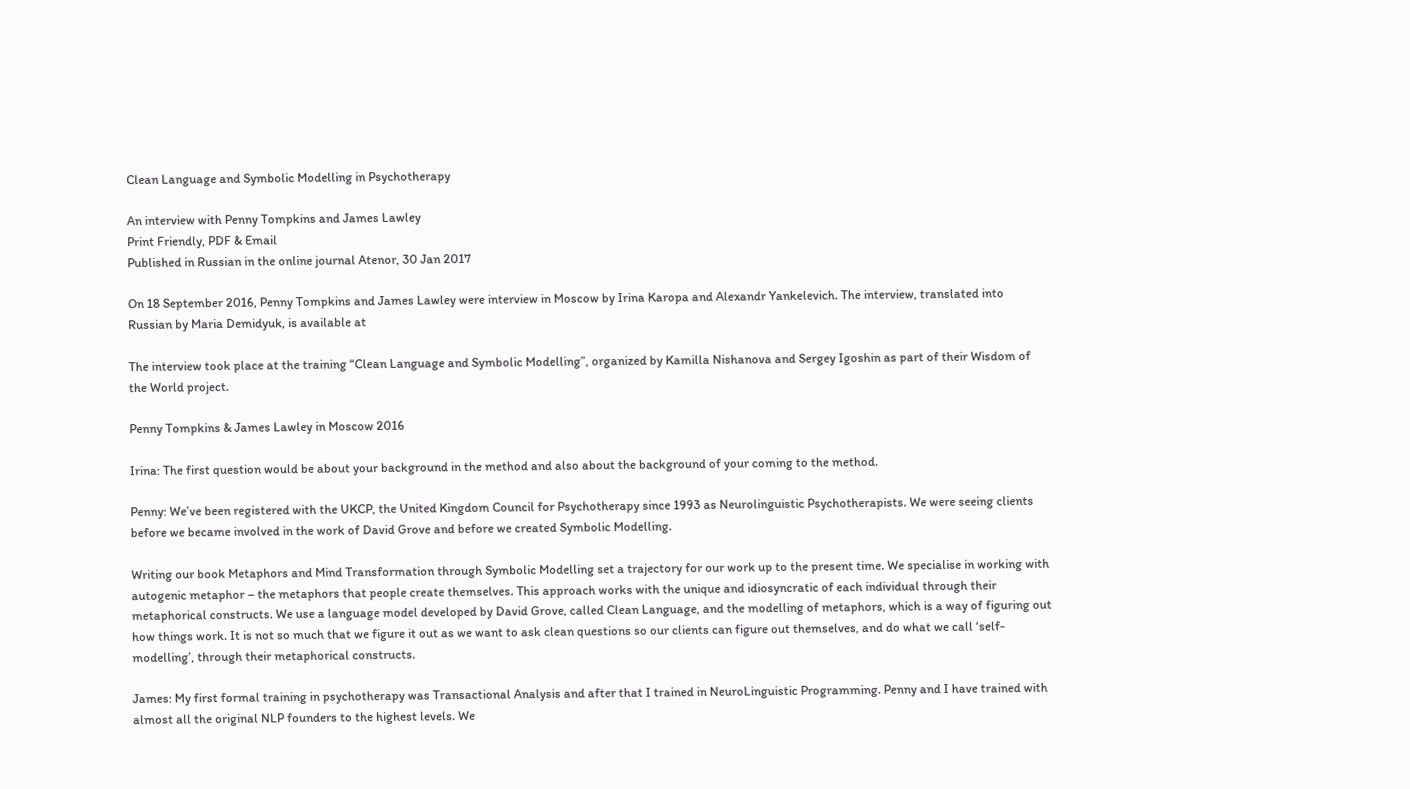Clean Language and Symbolic Modelling in Psychotherapy

An interview with Penny Tompkins and James Lawley
Print Friendly, PDF & Email
Published in Russian in the online journal Atenor, 30 Jan 2017

On 18 September 2016, Penny Tompkins and James Lawley were interview in Moscow by Irina Karopa and Alexandr Yankelevich. The interview, translated into Russian by Maria Demidyuk, is available at

The interview took place at the training “Clean Language and Symbolic Modelling”, organized by Kamilla Nishanova and Sergey Igoshin as part of their Wisdom of the World project.

Penny Tompkins & James Lawley in Moscow 2016

Irina: The first question would be about your background in the method and also about the background of your coming to the method.

Penny: We’ve been registered with the UKCP, the United Kingdom Council for Psychotherapy since 1993 as Neurolinguistic Psychotherapists. We were seeing clients before we became involved in the work of David Grove and before we created Symbolic Modelling.

Writing our book Metaphors and Mind Transformation through Symbolic Modelling set a trajectory for our work up to the present time. We specialise in working with autogenic metaphor – the metaphors that people create themselves. This approach works with the unique and idiosyncratic of each individual through their metaphorical constructs. We use a language model developed by David Grove, called Clean Language, and the modelling of metaphors, which is a way of figuring out how things work. It is not so much that we figure it out as we want to ask clean questions so our clients can figure out themselves, and do what we call ‘self-modelling’, through their metaphorical constructs.

James: My first formal training in psychotherapy was Transactional Analysis and after that I trained in NeuroLinguistic Programming. Penny and I have trained with almost all the original NLP founders to the highest levels. We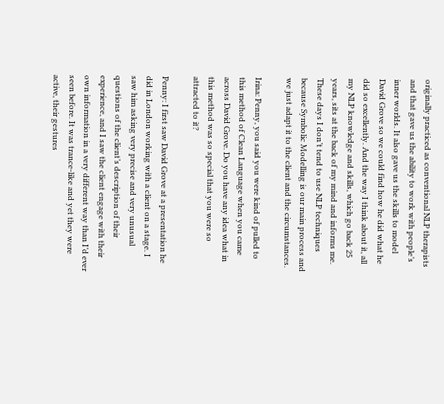originally practiced as conventional NLP therapists and that gave us the ability to work with people’s inner worlds. It also gave us the skills to model David Grove so we could find how he did what he did so excellently. And the way I think about it, all my NLP knowledge and skills, which go back 25 years, sits at the back of my mind and informs me. These days I don’t tend to use NLP techniques because Symbolic Modelling is our main process and we just adapt it to the client and the circumstances.

Irina: Penny, you said you were kind of pulled to this method of Clean Language when you came across David Grove. Do you have any idea what in this method was so special that you were so attracted to it?

Penny: I first saw David Grove at a presentation he did in London working with a client on a stage. I saw him asking very precise and very unusual questions of the client’s description of their experience, and I saw the client engage with their own information in a very different way than I’d ever seen before. It was trance-like and yet they were active, their gestures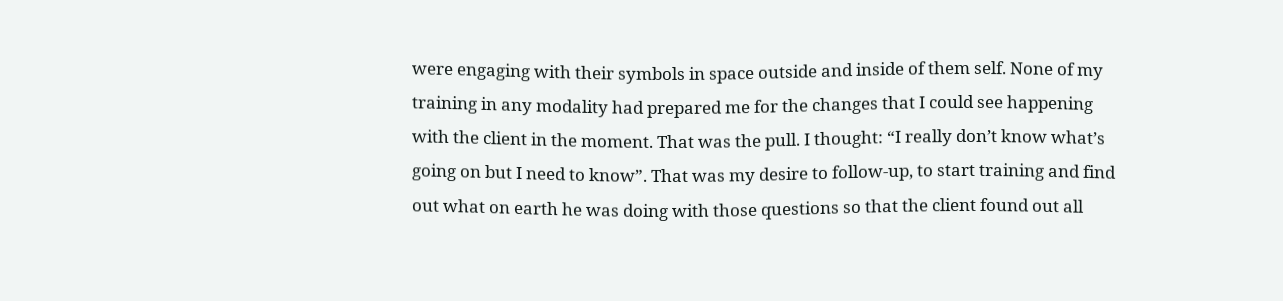were engaging with their symbols in space outside and inside of them self. None of my training in any modality had prepared me for the changes that I could see happening with the client in the moment. That was the pull. I thought: “I really don’t know what’s going on but I need to know”. That was my desire to follow-up, to start training and find out what on earth he was doing with those questions so that the client found out all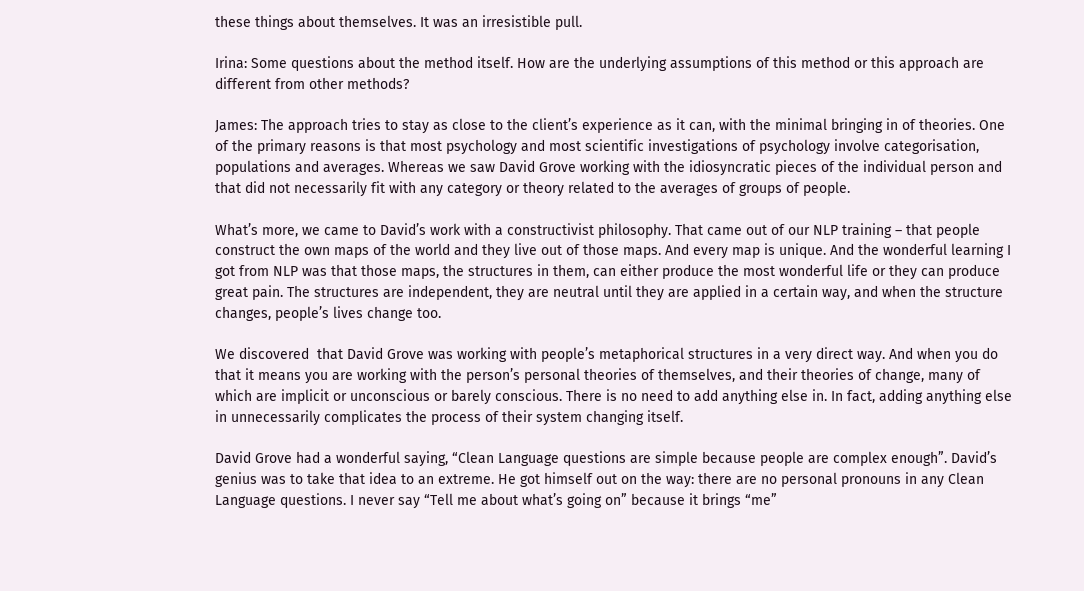these things about themselves. It was an irresistible pull.

Irina: Some questions about the method itself. How are the underlying assumptions of this method or this approach are different from other methods?

James: The approach tries to stay as close to the client’s experience as it can, with the minimal bringing in of theories. One of the primary reasons is that most psychology and most scientific investigations of psychology involve categorisation, populations and averages. Whereas we saw David Grove working with the idiosyncratic pieces of the individual person and that did not necessarily fit with any category or theory related to the averages of groups of people.

What’s more, we came to David’s work with a constructivist philosophy. That came out of our NLP training – that people construct the own maps of the world and they live out of those maps. And every map is unique. And the wonderful learning I got from NLP was that those maps, the structures in them, can either produce the most wonderful life or they can produce great pain. The structures are independent, they are neutral until they are applied in a certain way, and when the structure changes, people’s lives change too.

We discovered  that David Grove was working with people’s metaphorical structures in a very direct way. And when you do that it means you are working with the person’s personal theories of themselves, and their theories of change, many of which are implicit or unconscious or barely conscious. There is no need to add anything else in. In fact, adding anything else in unnecessarily complicates the process of their system changing itself.

David Grove had a wonderful saying, “Clean Language questions are simple because people are complex enough”. David’s genius was to take that idea to an extreme. He got himself out on the way: there are no personal pronouns in any Clean Language questions. I never say “Tell me about what’s going on” because it brings “me”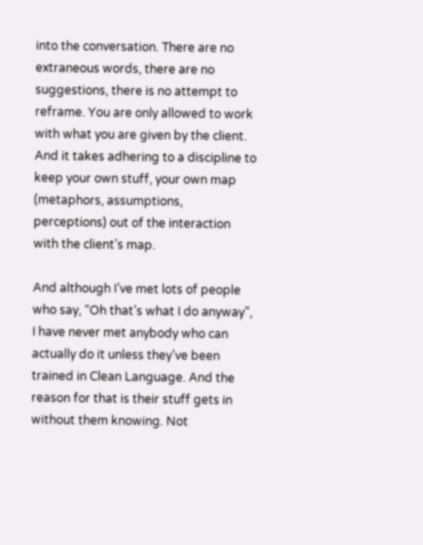into the conversation. There are no extraneous words, there are no suggestions, there is no attempt to reframe. You are only allowed to work with what you are given by the client. And it takes adhering to a discipline to keep your own stuff, your own map (metaphors, assumptions, perceptions) out of the interaction with the client’s map.

And although I’ve met lots of people who say, “Oh that’s what I do anyway”, I have never met anybody who can actually do it unless they’ve been trained in Clean Language. And the reason for that is their stuff gets in without them knowing. Not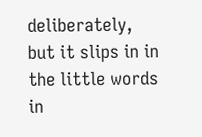deliberately, but it slips in in the little words in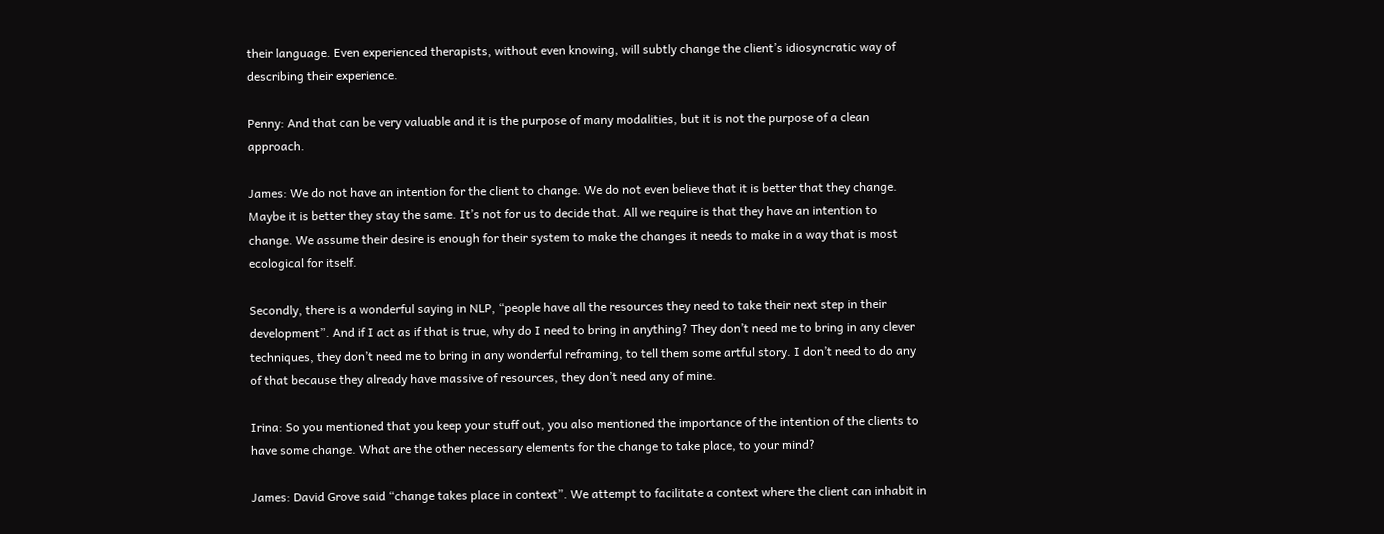their language. Even experienced therapists, without even knowing, will subtly change the client’s idiosyncratic way of describing their experience.

Penny: And that can be very valuable and it is the purpose of many modalities, but it is not the purpose of a clean approach.

James: We do not have an intention for the client to change. We do not even believe that it is better that they change. Maybe it is better they stay the same. It’s not for us to decide that. All we require is that they have an intention to change. We assume their desire is enough for their system to make the changes it needs to make in a way that is most ecological for itself.

Secondly, there is a wonderful saying in NLP, “people have all the resources they need to take their next step in their development”. And if I act as if that is true, why do I need to bring in anything? They don’t need me to bring in any clever techniques, they don’t need me to bring in any wonderful reframing, to tell them some artful story. I don’t need to do any of that because they already have massive of resources, they don’t need any of mine.

Irina: So you mentioned that you keep your stuff out, you also mentioned the importance of the intention of the clients to have some change. What are the other necessary elements for the change to take place, to your mind?

James: David Grove said “change takes place in context”. We attempt to facilitate a context where the client can inhabit in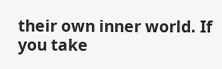their own inner world. If you take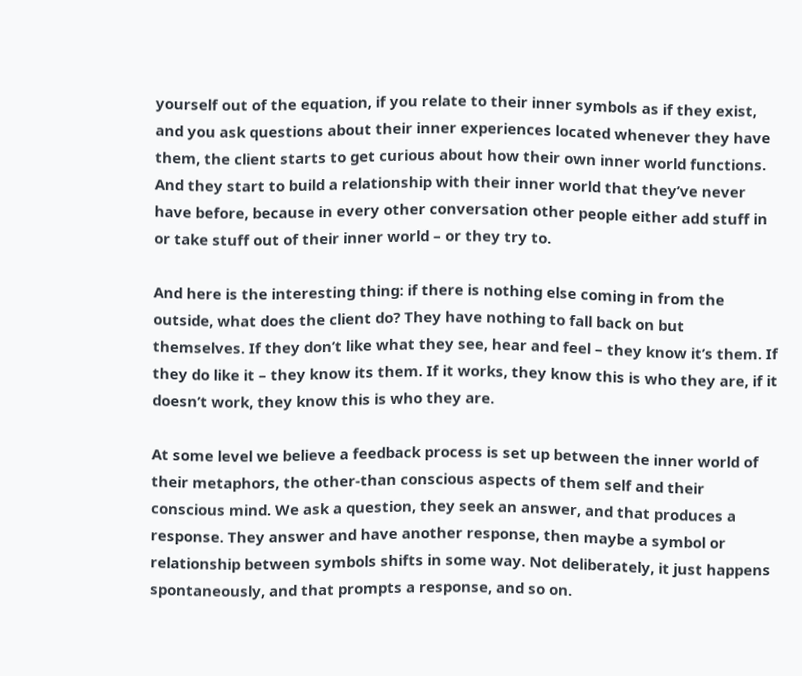yourself out of the equation, if you relate to their inner symbols as if they exist, and you ask questions about their inner experiences located whenever they have them, the client starts to get curious about how their own inner world functions. And they start to build a relationship with their inner world that they’ve never have before, because in every other conversation other people either add stuff in or take stuff out of their inner world – or they try to.

And here is the interesting thing: if there is nothing else coming in from the outside, what does the client do? They have nothing to fall back on but themselves. If they don’t like what they see, hear and feel – they know it’s them. If they do like it – they know its them. If it works, they know this is who they are, if it doesn’t work, they know this is who they are.

At some level we believe a feedback process is set up between the inner world of their metaphors, the other-than conscious aspects of them self and their conscious mind. We ask a question, they seek an answer, and that produces a response. They answer and have another response, then maybe a symbol or relationship between symbols shifts in some way. Not deliberately, it just happens spontaneously, and that prompts a response, and so on.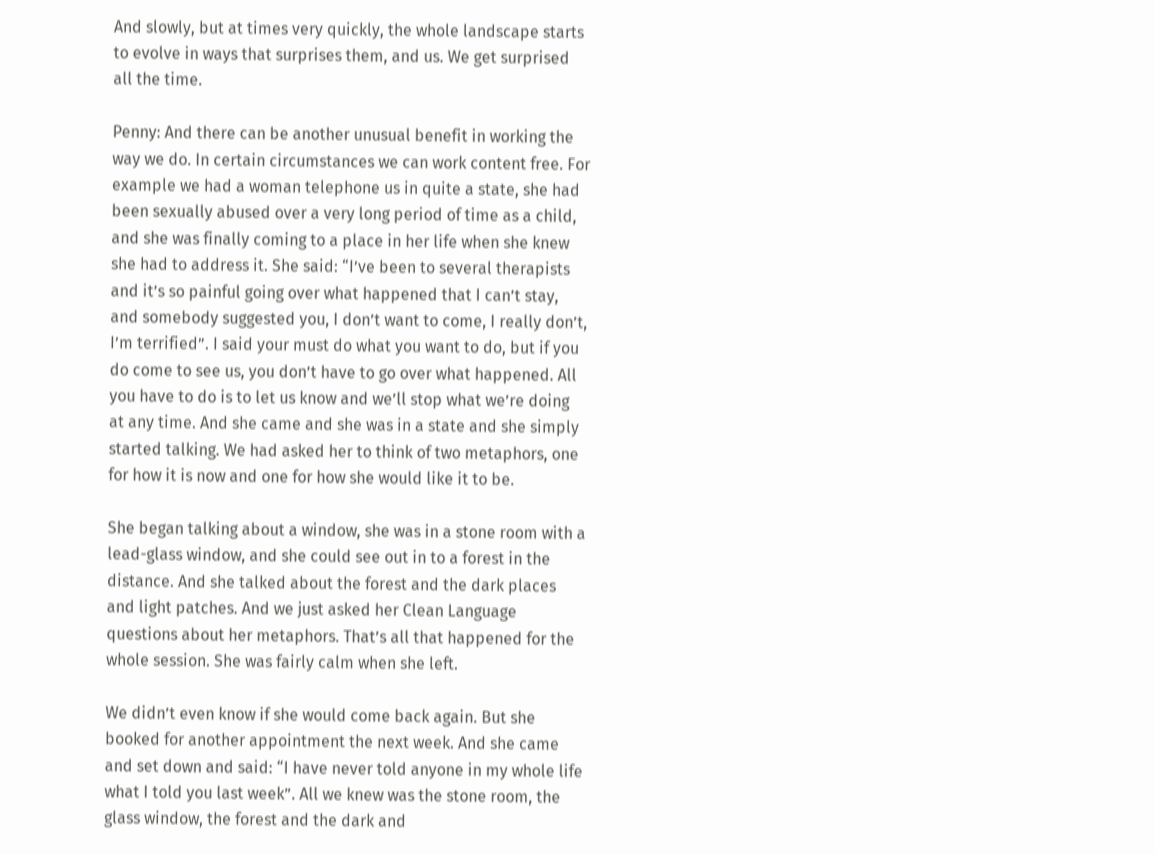And slowly, but at times very quickly, the whole landscape starts to evolve in ways that surprises them, and us. We get surprised all the time.

Penny: And there can be another unusual benefit in working the way we do. In certain circumstances we can work content free. For example we had a woman telephone us in quite a state, she had been sexually abused over a very long period of time as a child, and she was finally coming to a place in her life when she knew she had to address it. She said: “I’ve been to several therapists and it’s so painful going over what happened that I can’t stay, and somebody suggested you, I don’t want to come, I really don’t, I’m terrified”. I said your must do what you want to do, but if you do come to see us, you don’t have to go over what happened. All you have to do is to let us know and we’ll stop what we’re doing at any time. And she came and she was in a state and she simply started talking. We had asked her to think of two metaphors, one for how it is now and one for how she would like it to be.

She began talking about a window, she was in a stone room with a lead-glass window, and she could see out in to a forest in the distance. And she talked about the forest and the dark places and light patches. And we just asked her Clean Language questions about her metaphors. That’s all that happened for the whole session. She was fairly calm when she left.

We didn’t even know if she would come back again. But she booked for another appointment the next week. And she came and set down and said: “I have never told anyone in my whole life what I told you last week”. All we knew was the stone room, the glass window, the forest and the dark and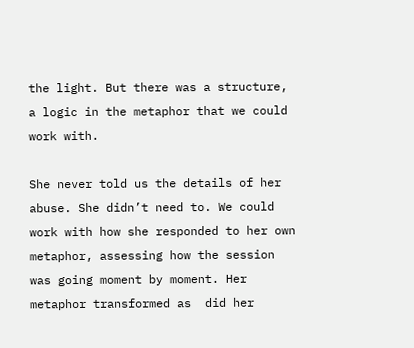the light. But there was a structure, a logic in the metaphor that we could work with.

She never told us the details of her abuse. She didn’t need to. We could work with how she responded to her own metaphor, assessing how the session was going moment by moment. Her metaphor transformed as  did her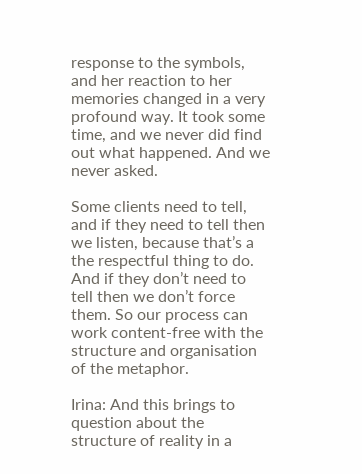response to the symbols, and her reaction to her memories changed in a very profound way. It took some time, and we never did find out what happened. And we never asked.

Some clients need to tell, and if they need to tell then we listen, because that’s a the respectful thing to do. And if they don’t need to tell then we don’t force them. So our process can work content-free with the structure and organisation of the metaphor.

Irina: And this brings to question about the structure of reality in a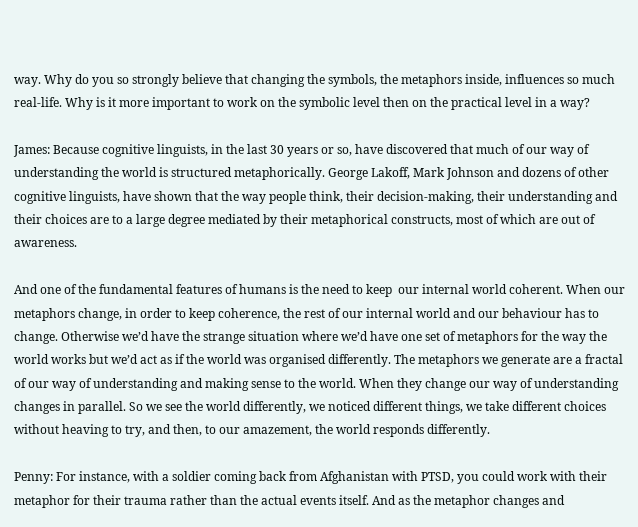way. Why do you so strongly believe that changing the symbols, the metaphors inside, influences so much real-life. Why is it more important to work on the symbolic level then on the practical level in a way?

James: Because cognitive linguists, in the last 30 years or so, have discovered that much of our way of understanding the world is structured metaphorically. George Lakoff, Mark Johnson and dozens of other cognitive linguists, have shown that the way people think, their decision-making, their understanding and their choices are to a large degree mediated by their metaphorical constructs, most of which are out of awareness.

And one of the fundamental features of humans is the need to keep  our internal world coherent. When our metaphors change, in order to keep coherence, the rest of our internal world and our behaviour has to change. Otherwise we’d have the strange situation where we’d have one set of metaphors for the way the world works but we’d act as if the world was organised differently. The metaphors we generate are a fractal of our way of understanding and making sense to the world. When they change our way of understanding changes in parallel. So we see the world differently, we noticed different things, we take different choices without heaving to try, and then, to our amazement, the world responds differently.

Penny: For instance, with a soldier coming back from Afghanistan with PTSD, you could work with their metaphor for their trauma rather than the actual events itself. And as the metaphor changes and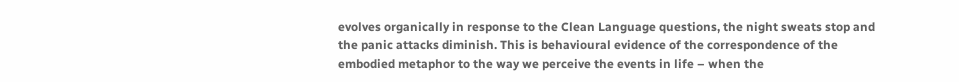evolves organically in response to the Clean Language questions, the night sweats stop and the panic attacks diminish. This is behavioural evidence of the correspondence of the embodied metaphor to the way we perceive the events in life – when the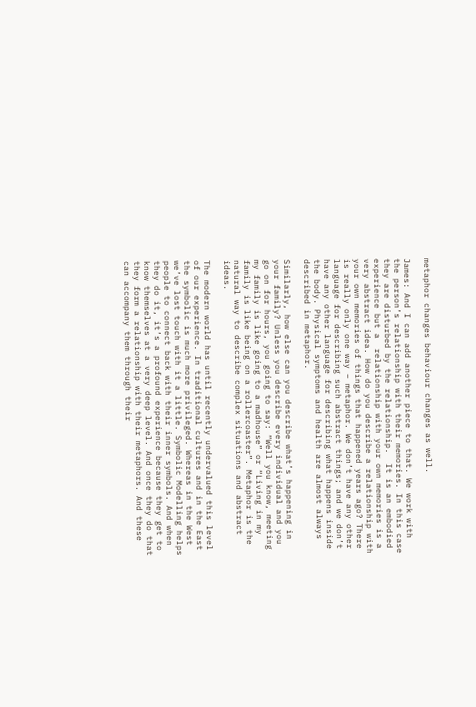metaphor changes behaviour changes as well.

James: And I can add another piece to that. We work with the person’s relationship with their memories. In this case  they are disturbed by the relationship.  It is an embodied experience but a  relationship with your own memories is a very abstract idea. How do you describe a relationship with your own memories of things that happened years ago? There is really only one way – metaphor. We don’t have any other language for describing such abstract things; and we don’t have any other language for describing what happens inside the body. Physical symptoms and health are almost always described in metaphor.

Similarly, how else can you describe what’s happening in your family? Unless you describe every individual and you go on for hours, you going to say: “Well you know, meeting my family is like going to a madhouse” or “Living in my family is like being on a rollercoaster”. Metaphor is the natural way to describe complex situations and abstract ideas.

The modern world has until recently undervalued this level of our experience. In traditional cultures and in the East the symbolic is much more privileged. Whereas in the West we’ve lost touch with it a little. Symbolic Modelling helps people to connect back with their inner symbols. And when they do it, it’s a profound experience because they get to know themselves at a very deep level. And once they do that they form a relationship with their metaphors. And these can accompany them through their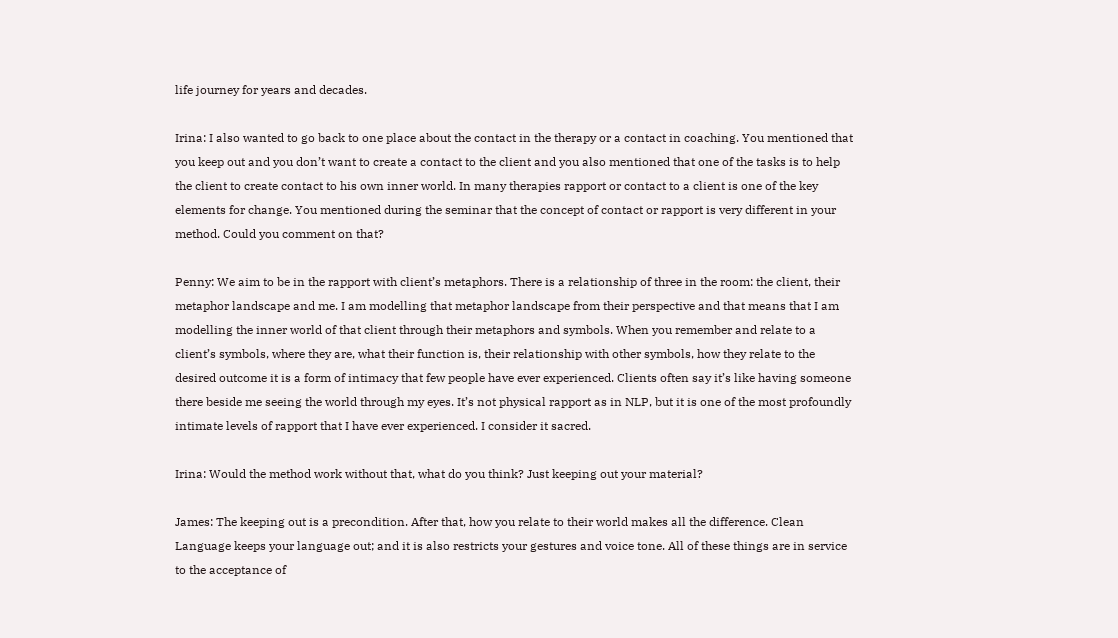life journey for years and decades.

Irina: I also wanted to go back to one place about the contact in the therapy or a contact in coaching. You mentioned that you keep out and you don’t want to create a contact to the client and you also mentioned that one of the tasks is to help the client to create contact to his own inner world. In many therapies rapport or contact to a client is one of the key elements for change. You mentioned during the seminar that the concept of contact or rapport is very different in your method. Could you comment on that?

Penny: We aim to be in the rapport with client’s metaphors. There is a relationship of three in the room: the client, their metaphor landscape and me. I am modelling that metaphor landscape from their perspective and that means that I am modelling the inner world of that client through their metaphors and symbols. When you remember and relate to a client’s symbols, where they are, what their function is, their relationship with other symbols, how they relate to the desired outcome it is a form of intimacy that few people have ever experienced. Clients often say it’s like having someone there beside me seeing the world through my eyes. It’s not physical rapport as in NLP, but it is one of the most profoundly intimate levels of rapport that I have ever experienced. I consider it sacred.

Irina: Would the method work without that, what do you think? Just keeping out your material?

James: The keeping out is a precondition. After that, how you relate to their world makes all the difference. Clean Language keeps your language out; and it is also restricts your gestures and voice tone. All of these things are in service to the acceptance of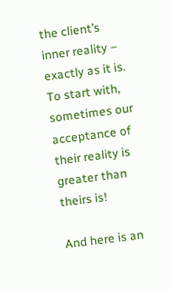the client’s inner reality – exactly as it is. To start with, sometimes our acceptance of their reality is greater than theirs is!

And here is an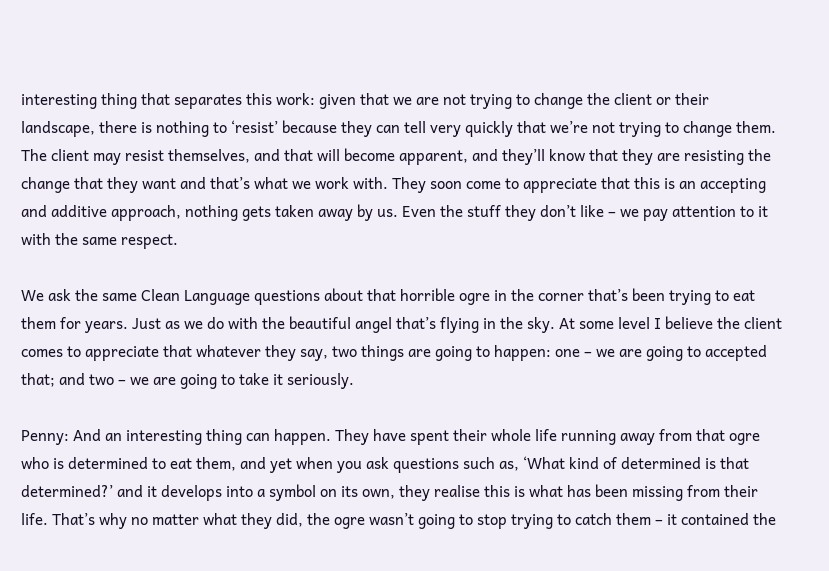interesting thing that separates this work: given that we are not trying to change the client or their landscape, there is nothing to ‘resist’ because they can tell very quickly that we’re not trying to change them. The client may resist themselves, and that will become apparent, and they’ll know that they are resisting the change that they want and that’s what we work with. They soon come to appreciate that this is an accepting and additive approach, nothing gets taken away by us. Even the stuff they don’t like – we pay attention to it with the same respect.

We ask the same Clean Language questions about that horrible ogre in the corner that’s been trying to eat them for years. Just as we do with the beautiful angel that’s flying in the sky. At some level I believe the client comes to appreciate that whatever they say, two things are going to happen: one – we are going to accepted that; and two – we are going to take it seriously.

Penny: And an interesting thing can happen. They have spent their whole life running away from that ogre who is determined to eat them, and yet when you ask questions such as, ‘What kind of determined is that determined?’ and it develops into a symbol on its own, they realise this is what has been missing from their life. That’s why no matter what they did, the ogre wasn’t going to stop trying to catch them – it contained the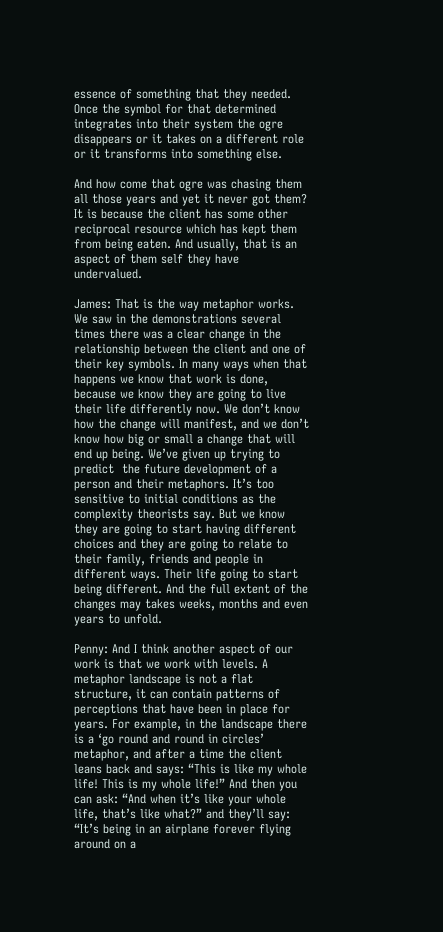essence of something that they needed. Once the symbol for that determined integrates into their system the ogre disappears or it takes on a different role or it transforms into something else.

And how come that ogre was chasing them all those years and yet it never got them? It is because the client has some other reciprocal resource which has kept them from being eaten. And usually, that is an aspect of them self they have undervalued.

James: That is the way metaphor works. We saw in the demonstrations several times there was a clear change in the relationship between the client and one of their key symbols. In many ways when that happens we know that work is done, because we know they are going to live their life differently now. We don’t know how the change will manifest, and we don’t know how big or small a change that will end up being. We’ve given up trying to predict  the future development of a person and their metaphors. It’s too sensitive to initial conditions as the complexity theorists say. But we know they are going to start having different choices and they are going to relate to their family, friends and people in different ways. Their life going to start being different. And the full extent of the changes may takes weeks, months and even years to unfold.

Penny: And I think another aspect of our work is that we work with levels. A metaphor landscape is not a flat structure, it can contain patterns of perceptions that have been in place for years. For example, in the landscape there is a ‘go round and round in circles’ metaphor, and after a time the client leans back and says: “This is like my whole life! This is my whole life!” And then you can ask: “And when it’s like your whole life, that’s like what?” and they’ll say: “It’s being in an airplane forever flying around on a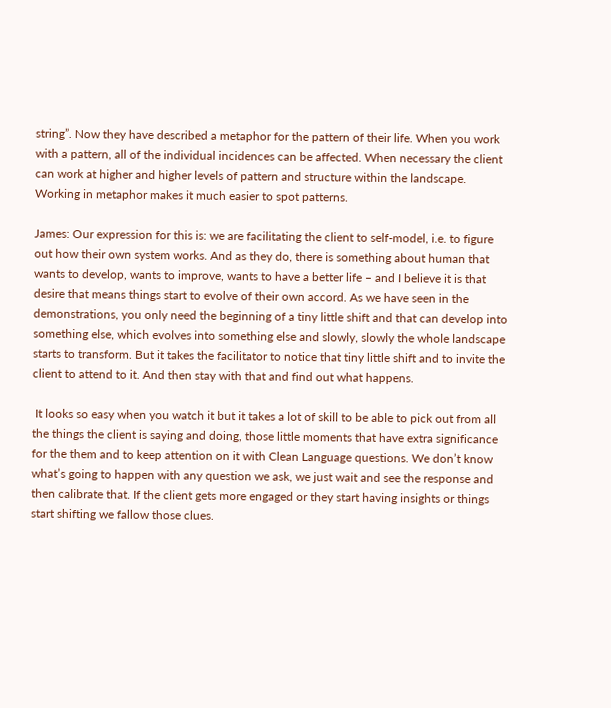string”. Now they have described a metaphor for the pattern of their life. When you work with a pattern, all of the individual incidences can be affected. When necessary the client can work at higher and higher levels of pattern and structure within the landscape. Working in metaphor makes it much easier to spot patterns.

James: Our expression for this is: we are facilitating the client to self-model, i.e. to figure out how their own system works. And as they do, there is something about human that wants to develop, wants to improve, wants to have a better life – and I believe it is that desire that means things start to evolve of their own accord. As we have seen in the demonstrations, you only need the beginning of a tiny little shift and that can develop into something else, which evolves into something else and slowly, slowly the whole landscape starts to transform. But it takes the facilitator to notice that tiny little shift and to invite the client to attend to it. And then stay with that and find out what happens.

 It looks so easy when you watch it but it takes a lot of skill to be able to pick out from all the things the client is saying and doing, those little moments that have extra significance for the them and to keep attention on it with Clean Language questions. We don’t know what’s going to happen with any question we ask, we just wait and see the response and then calibrate that. If the client gets more engaged or they start having insights or things start shifting we fallow those clues.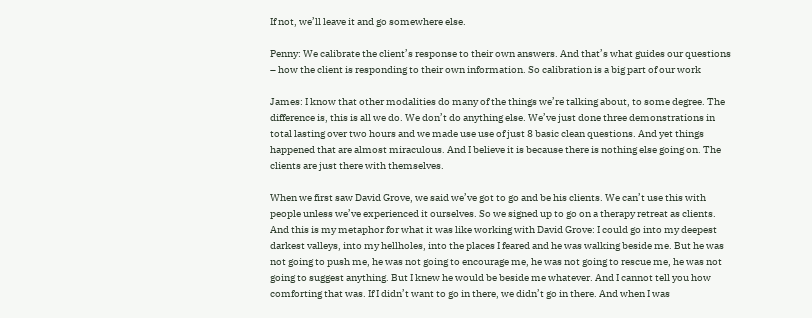If not, we’ll leave it and go somewhere else.

Penny: We calibrate the client’s response to their own answers. And that’s what guides our questions – how the client is responding to their own information. So calibration is a big part of our work

James: I know that other modalities do many of the things we’re talking about, to some degree. The difference is, this is all we do. We don’t do anything else. We’ve just done three demonstrations in total lasting over two hours and we made use use of just 8 basic clean questions. And yet things happened that are almost miraculous. And I believe it is because there is nothing else going on. The clients are just there with themselves.

When we first saw David Grove, we said we’ve got to go and be his clients. We can’t use this with people unless we’ve experienced it ourselves. So we signed up to go on a therapy retreat as clients. And this is my metaphor for what it was like working with David Grove: I could go into my deepest darkest valleys, into my hellholes, into the places I feared and he was walking beside me. But he was not going to push me, he was not going to encourage me, he was not going to rescue me, he was not going to suggest anything. But I knew he would be beside me whatever. And I cannot tell you how comforting that was. If I didn’t want to go in there, we didn’t go in there. And when I was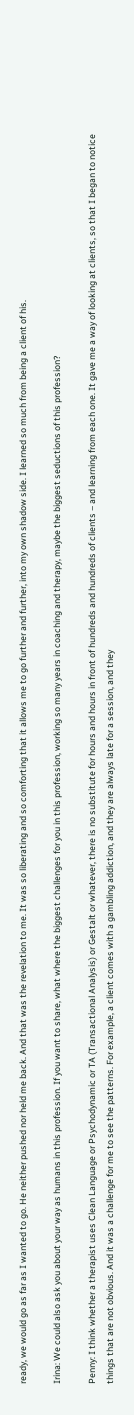ready, we would go as far as I wanted to go. He neither pushed nor held me back. And that was the revelation to me. It was so liberating and so comforting that it allows me to go further and further, into my own shadow side. I learned so much from being a client of his.

Irina: We could also ask you about your way as humans in this profession. If you want to share, what where the biggest challenges for you in this profession, working so many years in coaching and therapy, maybe the biggest seductions of this profession?

Penny: I think whether a therapist uses Clean Language or Psychodynamic or TA (Transactional Analysis) or Gestalt or whatever, there is no substitute for hours and hours in front of hundreds and hundreds of clients – and learning from each one. It gave me a way of looking at clients, so that I began to notice things that are not obvious. And it was a challenge for me to see the patterns. For example, a client comes with a gambling addiction, and they are always late for a session, and they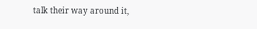talk their way around it,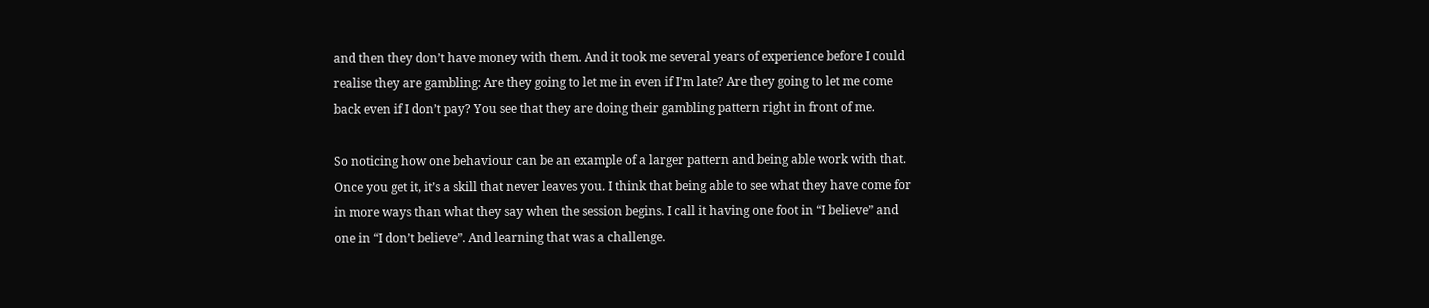and then they don’t have money with them. And it took me several years of experience before I could realise they are gambling: Are they going to let me in even if I’m late? Are they going to let me come back even if I don’t pay? You see that they are doing their gambling pattern right in front of me.

So noticing how one behaviour can be an example of a larger pattern and being able work with that. Once you get it, it’s a skill that never leaves you. I think that being able to see what they have come for in more ways than what they say when the session begins. I call it having one foot in “I believe” and one in “I don’t believe”. And learning that was a challenge.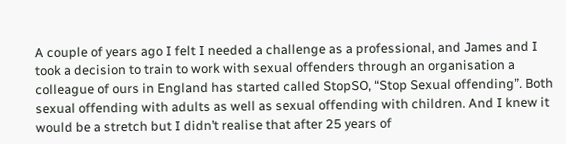A couple of years ago I felt I needed a challenge as a professional, and James and I took a decision to train to work with sexual offenders through an organisation a colleague of ours in England has started called StopSO, “Stop Sexual offending”. Both sexual offending with adults as well as sexual offending with children. And I knew it would be a stretch but I didn’t realise that after 25 years of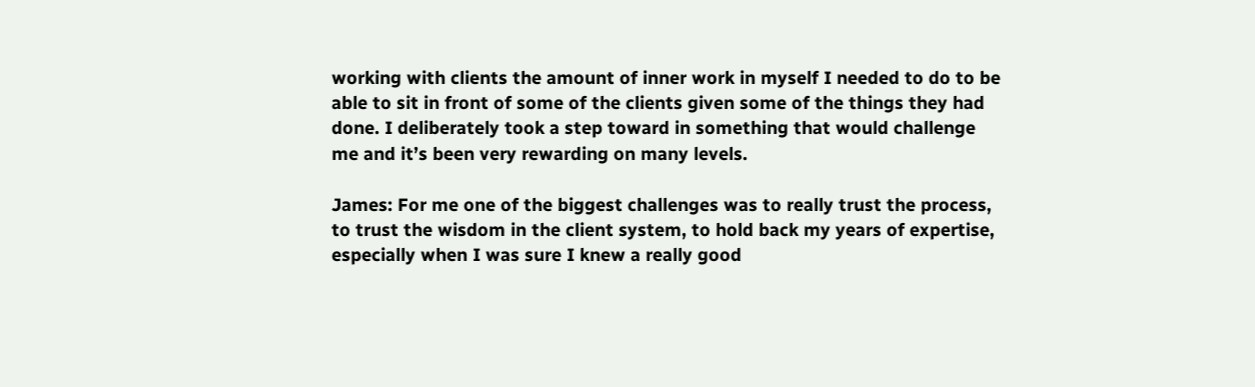working with clients the amount of inner work in myself I needed to do to be able to sit in front of some of the clients given some of the things they had done. I deliberately took a step toward in something that would challenge me and it’s been very rewarding on many levels.

James: For me one of the biggest challenges was to really trust the process, to trust the wisdom in the client system, to hold back my years of expertise, especially when I was sure I knew a really good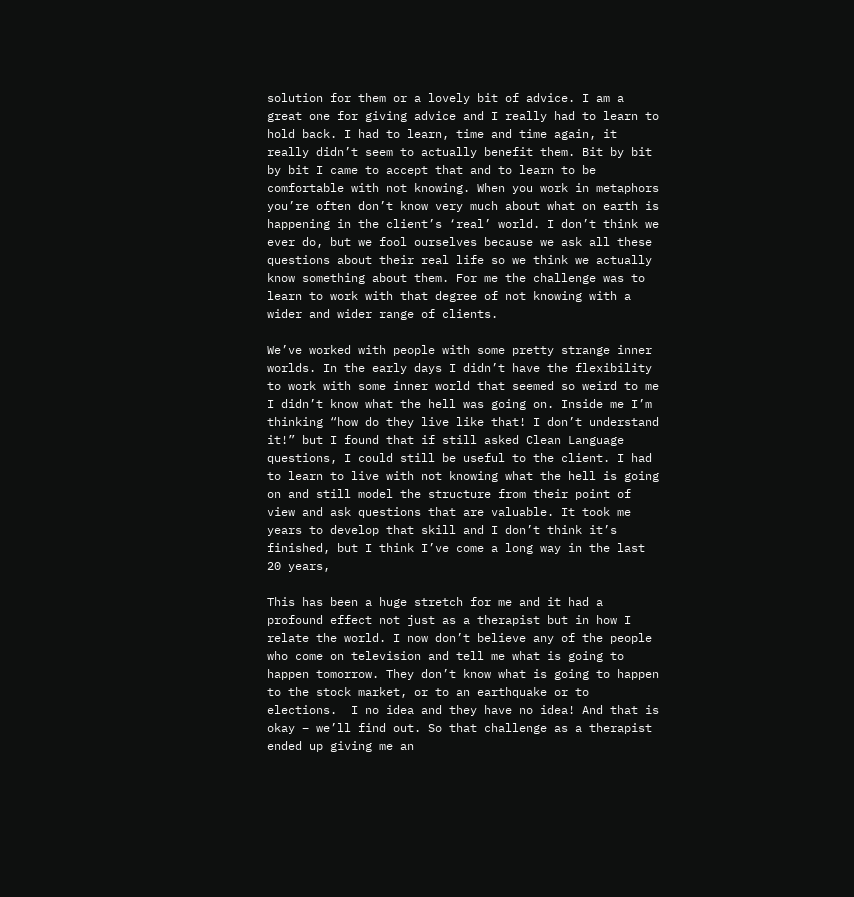solution for them or a lovely bit of advice. I am a great one for giving advice and I really had to learn to hold back. I had to learn, time and time again, it really didn’t seem to actually benefit them. Bit by bit by bit I came to accept that and to learn to be comfortable with not knowing. When you work in metaphors you’re often don’t know very much about what on earth is happening in the client’s ‘real’ world. I don’t think we ever do, but we fool ourselves because we ask all these questions about their real life so we think we actually know something about them. For me the challenge was to learn to work with that degree of not knowing with a wider and wider range of clients.

We’ve worked with people with some pretty strange inner worlds. In the early days I didn’t have the flexibility to work with some inner world that seemed so weird to me I didn’t know what the hell was going on. Inside me I’m thinking “how do they live like that! I don’t understand it!” but I found that if still asked Clean Language questions, I could still be useful to the client. I had to learn to live with not knowing what the hell is going on and still model the structure from their point of view and ask questions that are valuable. It took me years to develop that skill and I don’t think it’s finished, but I think I’ve come a long way in the last 20 years,

This has been a huge stretch for me and it had a profound effect not just as a therapist but in how I relate the world. I now don’t believe any of the people who come on television and tell me what is going to happen tomorrow. They don’t know what is going to happen to the stock market, or to an earthquake or to elections.  I no idea and they have no idea! And that is okay – we’ll find out. So that challenge as a therapist ended up giving me an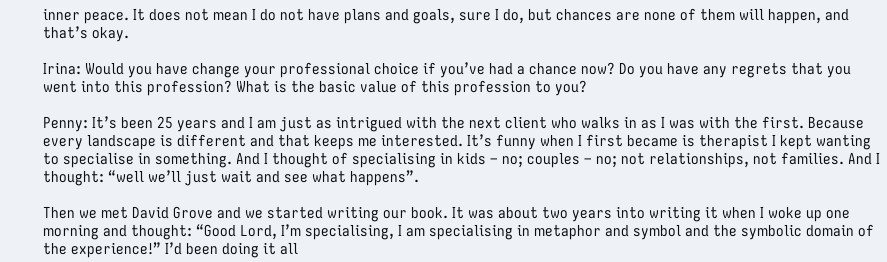inner peace. It does not mean I do not have plans and goals, sure I do, but chances are none of them will happen, and that’s okay.

Irina: Would you have change your professional choice if you’ve had a chance now? Do you have any regrets that you went into this profession? What is the basic value of this profession to you?

Penny: It’s been 25 years and I am just as intrigued with the next client who walks in as I was with the first. Because every landscape is different and that keeps me interested. It’s funny when I first became is therapist I kept wanting to specialise in something. And I thought of specialising in kids – no; couples – no; not relationships, not families. And I thought: “well we’ll just wait and see what happens”.

Then we met David Grove and we started writing our book. It was about two years into writing it when I woke up one morning and thought: “Good Lord, I’m specialising, I am specialising in metaphor and symbol and the symbolic domain of the experience!” I’d been doing it all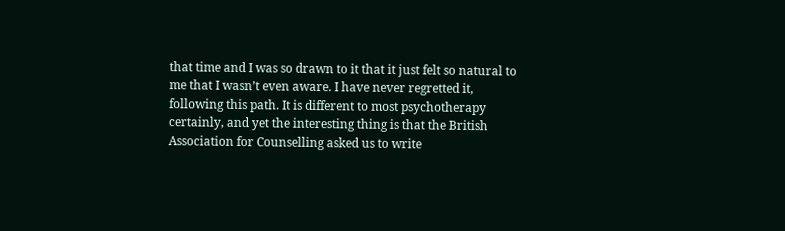that time and I was so drawn to it that it just felt so natural to me that I wasn’t even aware. I have never regretted it, following this path. It is different to most psychotherapy certainly, and yet the interesting thing is that the British Association for Counselling asked us to write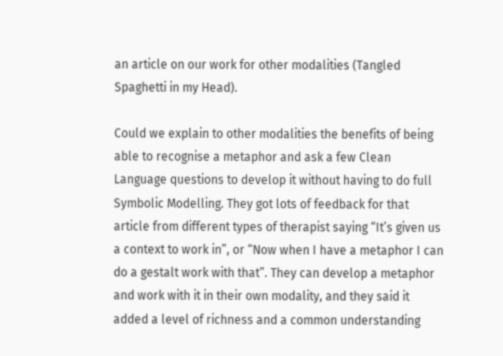an article on our work for other modalities (Tangled Spaghetti in my Head).

Could we explain to other modalities the benefits of being able to recognise a metaphor and ask a few Clean Language questions to develop it without having to do full Symbolic Modelling. They got lots of feedback for that article from different types of therapist saying “It’s given us a context to work in”, or “Now when I have a metaphor I can do a gestalt work with that”. They can develop a metaphor and work with it in their own modality, and they said it added a level of richness and a common understanding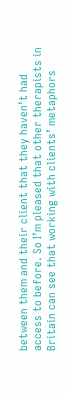between them and their client that they haven’t had access to before. So I’m pleased that other therapists in Britain can see that working with clients’ metaphors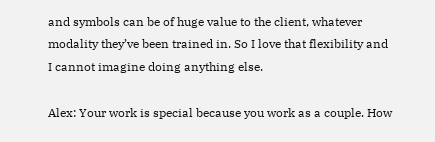and symbols can be of huge value to the client, whatever modality they’ve been trained in. So I love that flexibility and I cannot imagine doing anything else.

Alex: Your work is special because you work as a couple. How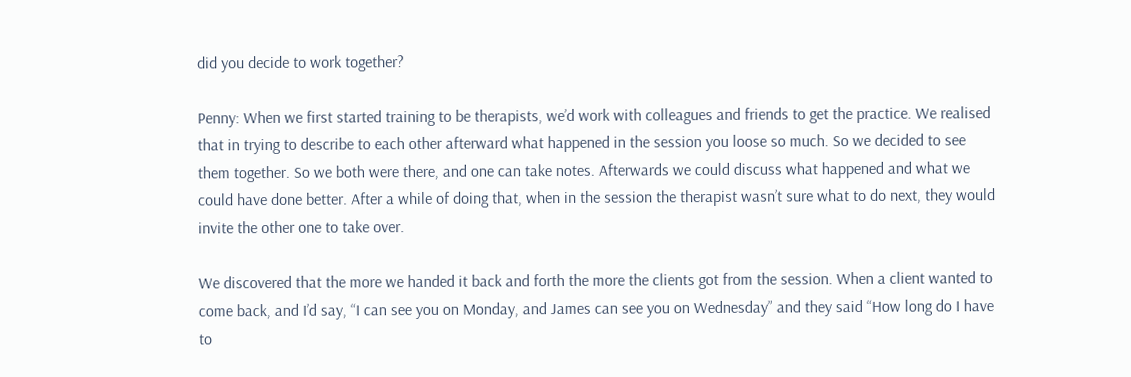did you decide to work together?

Penny: When we first started training to be therapists, we’d work with colleagues and friends to get the practice. We realised that in trying to describe to each other afterward what happened in the session you loose so much. So we decided to see them together. So we both were there, and one can take notes. Afterwards we could discuss what happened and what we could have done better. After a while of doing that, when in the session the therapist wasn’t sure what to do next, they would invite the other one to take over.

We discovered that the more we handed it back and forth the more the clients got from the session. When a client wanted to come back, and I’d say, “I can see you on Monday, and James can see you on Wednesday” and they said “How long do I have to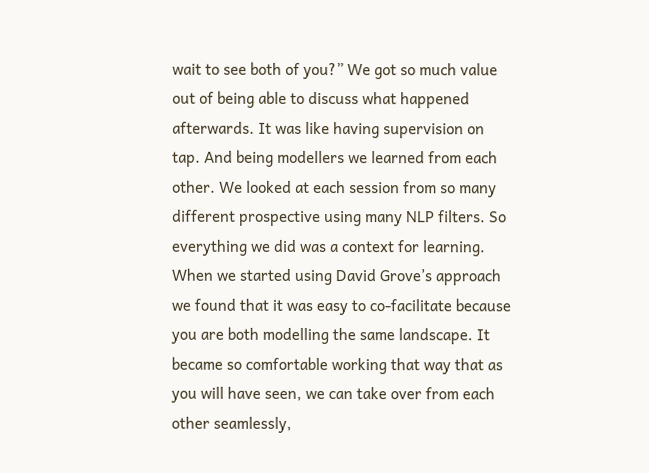wait to see both of you?” We got so much value out of being able to discuss what happened afterwards. It was like having supervision on tap. And being modellers we learned from each other. We looked at each session from so many different prospective using many NLP filters. So everything we did was a context for learning. When we started using David Grove’s approach we found that it was easy to co-facilitate because you are both modelling the same landscape. It became so comfortable working that way that as you will have seen, we can take over from each other seamlessly,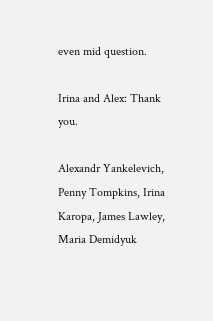even mid question.

Irina and Alex: Thank you.

Alexandr Yankelevich, Penny Tompkins, Irina Karopa, James Lawley, Maria Demidyuk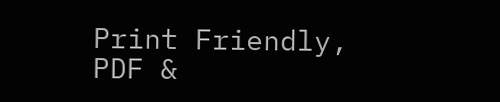Print Friendly, PDF &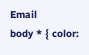Email
body * { color: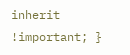inherit !important; }